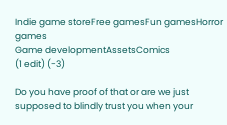Indie game storeFree gamesFun gamesHorror games
Game developmentAssetsComics
(1 edit) (-3)

Do you have proof of that or are we just supposed to blindly trust you when your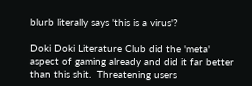blurb literally says 'this is a virus'?

Doki Doki Literature Club did the 'meta' aspect of gaming already and did it far better than this shit.  Threatening users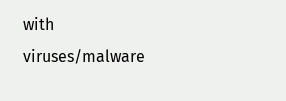with viruses/malware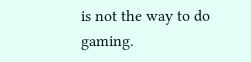is not the way to do gaming.